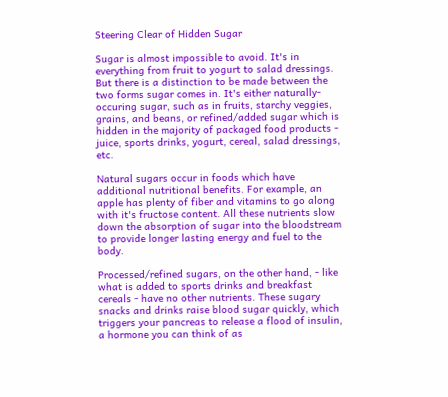Steering Clear of Hidden Sugar

Sugar is almost impossible to avoid. It's in everything from fruit to yogurt to salad dressings. But there is a distinction to be made between the two forms sugar comes in. It's either naturally-occuring sugar, such as in fruits, starchy veggies, grains, and beans, or refined/added sugar which is hidden in the majority of packaged food products - juice, sports drinks, yogurt, cereal, salad dressings, etc.

Natural sugars occur in foods which have additional nutritional benefits. For example, an apple has plenty of fiber and vitamins to go along with it's fructose content. All these nutrients slow down the absorption of sugar into the bloodstream to provide longer lasting energy and fuel to the body.

Processed/refined sugars, on the other hand, - like what is added to sports drinks and breakfast cereals - have no other nutrients. These sugary snacks and drinks raise blood sugar quickly, which triggers your pancreas to release a flood of insulin, a hormone you can think of as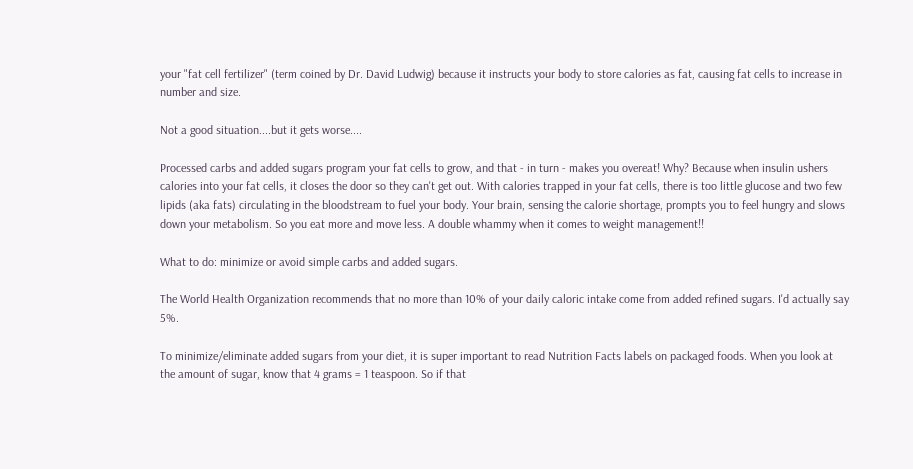your "fat cell fertilizer" (term coined by Dr. David Ludwig) because it instructs your body to store calories as fat, causing fat cells to increase in number and size.

Not a good situation....but it gets worse....

Processed carbs and added sugars program your fat cells to grow, and that - in turn - makes you overeat! Why? Because when insulin ushers calories into your fat cells, it closes the door so they can't get out. With calories trapped in your fat cells, there is too little glucose and two few lipids (aka fats) circulating in the bloodstream to fuel your body. Your brain, sensing the calorie shortage, prompts you to feel hungry and slows down your metabolism. So you eat more and move less. A double whammy when it comes to weight management!!

What to do: minimize or avoid simple carbs and added sugars.

The World Health Organization recommends that no more than 10% of your daily caloric intake come from added refined sugars. I'd actually say 5%.

To minimize/eliminate added sugars from your diet, it is super important to read Nutrition Facts labels on packaged foods. When you look at the amount of sugar, know that 4 grams = 1 teaspoon. So if that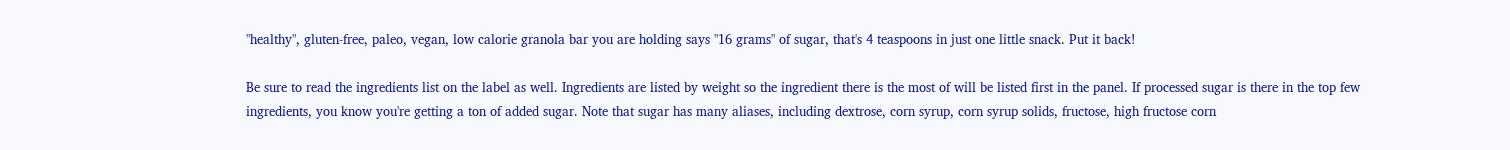"healthy", gluten-free, paleo, vegan, low calorie granola bar you are holding says "16 grams" of sugar, that's 4 teaspoons in just one little snack. Put it back!

Be sure to read the ingredients list on the label as well. Ingredients are listed by weight so the ingredient there is the most of will be listed first in the panel. If processed sugar is there in the top few ingredients, you know you're getting a ton of added sugar. Note that sugar has many aliases, including dextrose, corn syrup, corn syrup solids, fructose, high fructose corn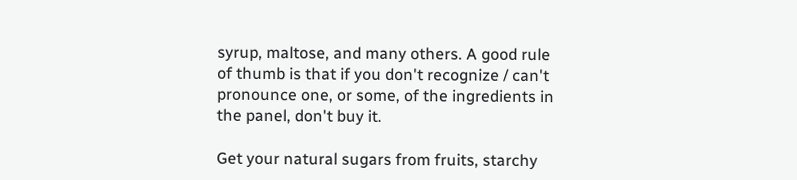syrup, maltose, and many others. A good rule of thumb is that if you don't recognize / can't pronounce one, or some, of the ingredients in the panel, don't buy it.

Get your natural sugars from fruits, starchy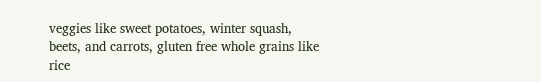veggies like sweet potatoes, winter squash, beets, and carrots, gluten free whole grains like rice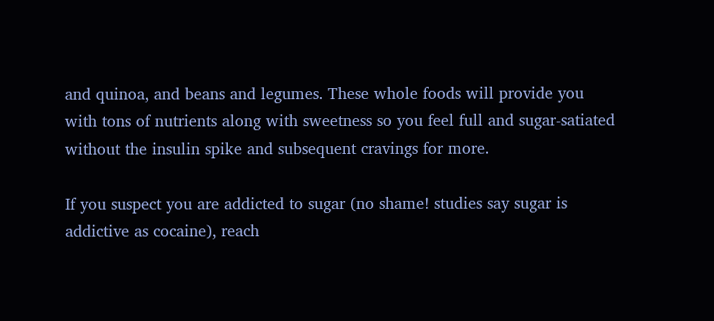and quinoa, and beans and legumes. These whole foods will provide you with tons of nutrients along with sweetness so you feel full and sugar-satiated without the insulin spike and subsequent cravings for more.

If you suspect you are addicted to sugar (no shame! studies say sugar is addictive as cocaine), reach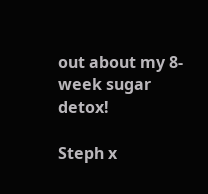out about my 8-week sugar detox!

Steph x